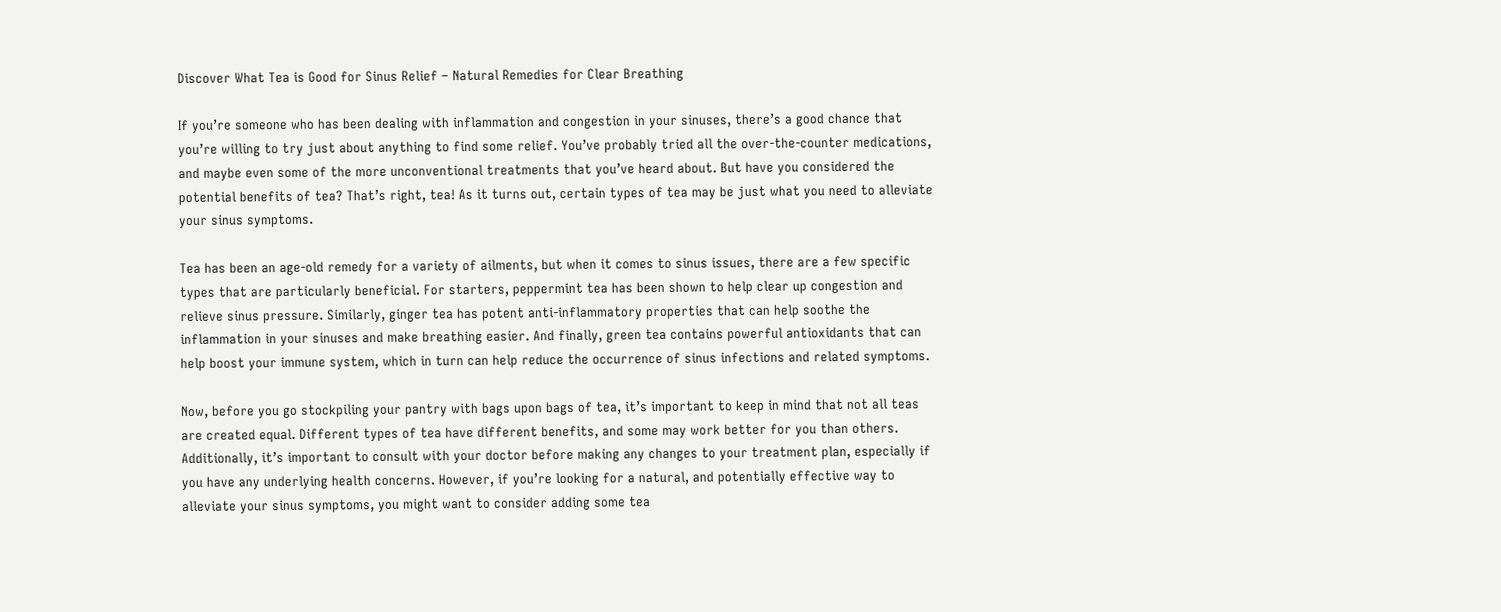Discover What Tea is Good for Sinus Relief – Natural Remedies for Clear Breathing

If you’re someone who has been dealing with inflammation and congestion in your sinuses, there’s a good chance that you’re willing to try just about anything to find some relief. You’ve probably tried all the over-the-counter medications, and maybe even some of the more unconventional treatments that you’ve heard about. But have you considered the potential benefits of tea? That’s right, tea! As it turns out, certain types of tea may be just what you need to alleviate your sinus symptoms.

Tea has been an age-old remedy for a variety of ailments, but when it comes to sinus issues, there are a few specific types that are particularly beneficial. For starters, peppermint tea has been shown to help clear up congestion and relieve sinus pressure. Similarly, ginger tea has potent anti-inflammatory properties that can help soothe the inflammation in your sinuses and make breathing easier. And finally, green tea contains powerful antioxidants that can help boost your immune system, which in turn can help reduce the occurrence of sinus infections and related symptoms.

Now, before you go stockpiling your pantry with bags upon bags of tea, it’s important to keep in mind that not all teas are created equal. Different types of tea have different benefits, and some may work better for you than others. Additionally, it’s important to consult with your doctor before making any changes to your treatment plan, especially if you have any underlying health concerns. However, if you’re looking for a natural, and potentially effective way to alleviate your sinus symptoms, you might want to consider adding some tea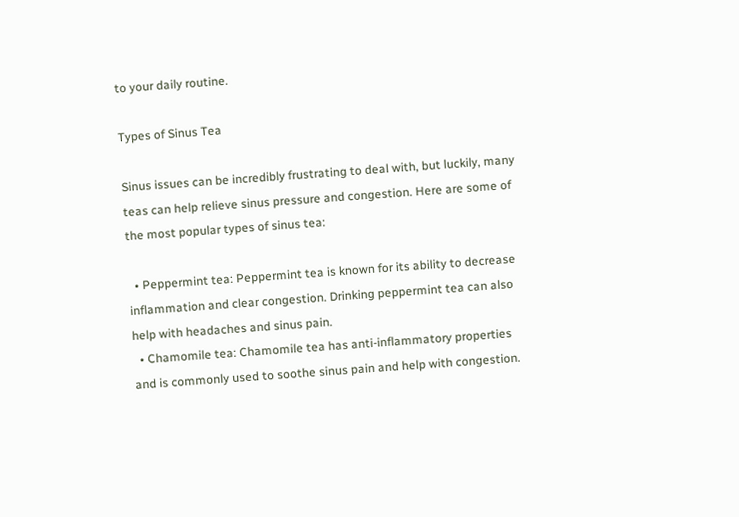to your daily routine.

Types of Sinus Tea

Sinus issues can be incredibly frustrating to deal with, but luckily, many teas can help relieve sinus pressure and congestion. Here are some of the most popular types of sinus tea:

  • Peppermint tea: Peppermint tea is known for its ability to decrease inflammation and clear congestion. Drinking peppermint tea can also help with headaches and sinus pain.
  • Chamomile tea: Chamomile tea has anti-inflammatory properties and is commonly used to soothe sinus pain and help with congestion.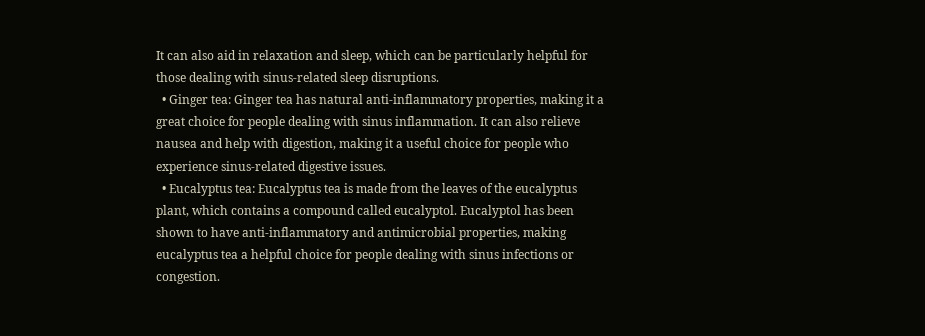It can also aid in relaxation and sleep, which can be particularly helpful for those dealing with sinus-related sleep disruptions.
  • Ginger tea: Ginger tea has natural anti-inflammatory properties, making it a great choice for people dealing with sinus inflammation. It can also relieve nausea and help with digestion, making it a useful choice for people who experience sinus-related digestive issues.
  • Eucalyptus tea: Eucalyptus tea is made from the leaves of the eucalyptus plant, which contains a compound called eucalyptol. Eucalyptol has been shown to have anti-inflammatory and antimicrobial properties, making eucalyptus tea a helpful choice for people dealing with sinus infections or congestion.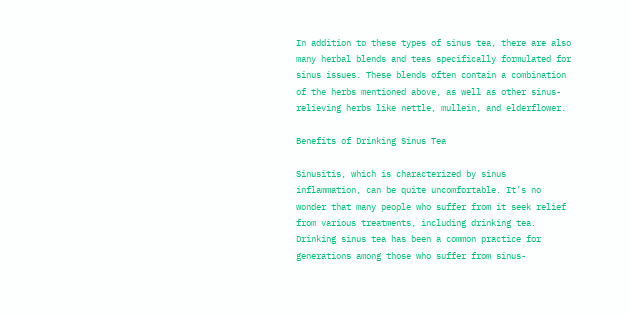In addition to these types of sinus tea, there are also many herbal blends and teas specifically formulated for sinus issues. These blends often contain a combination of the herbs mentioned above, as well as other sinus-relieving herbs like nettle, mullein, and elderflower.

Benefits of Drinking Sinus Tea

Sinusitis, which is characterized by sinus inflammation, can be quite uncomfortable. It’s no wonder that many people who suffer from it seek relief from various treatments, including drinking tea. Drinking sinus tea has been a common practice for generations among those who suffer from sinus-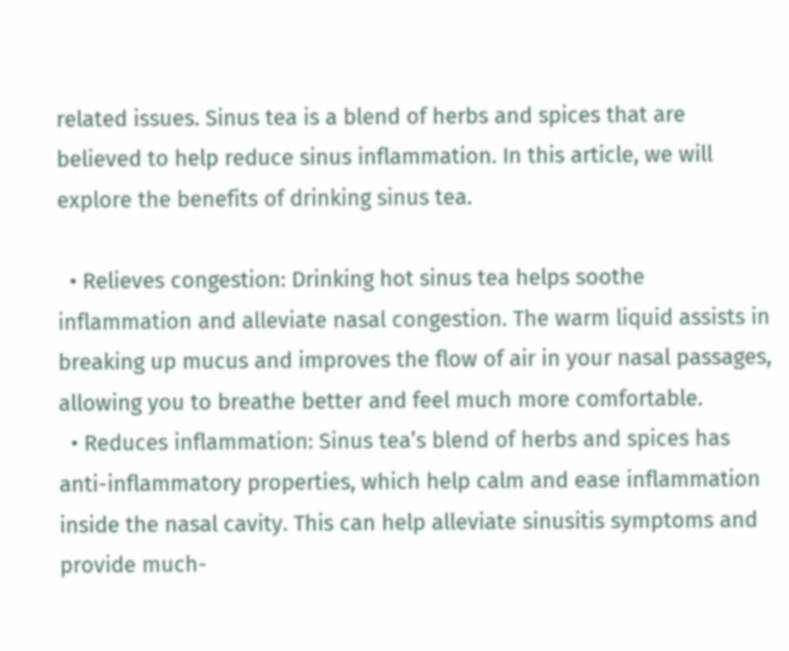related issues. Sinus tea is a blend of herbs and spices that are believed to help reduce sinus inflammation. In this article, we will explore the benefits of drinking sinus tea.

  • Relieves congestion: Drinking hot sinus tea helps soothe inflammation and alleviate nasal congestion. The warm liquid assists in breaking up mucus and improves the flow of air in your nasal passages, allowing you to breathe better and feel much more comfortable.
  • Reduces inflammation: Sinus tea’s blend of herbs and spices has anti-inflammatory properties, which help calm and ease inflammation inside the nasal cavity. This can help alleviate sinusitis symptoms and provide much-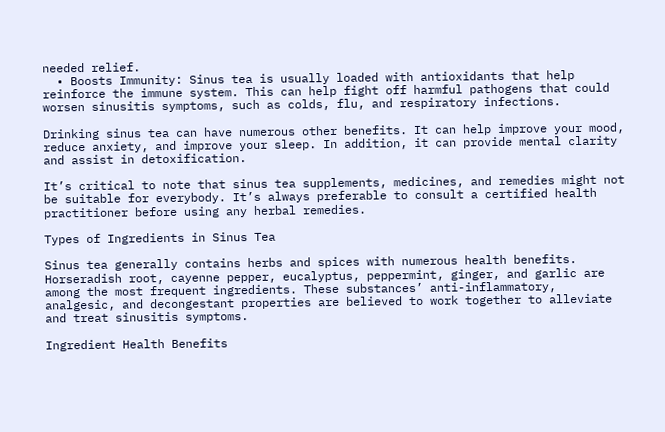needed relief.
  • Boosts Immunity: Sinus tea is usually loaded with antioxidants that help reinforce the immune system. This can help fight off harmful pathogens that could worsen sinusitis symptoms, such as colds, flu, and respiratory infections.

Drinking sinus tea can have numerous other benefits. It can help improve your mood, reduce anxiety, and improve your sleep. In addition, it can provide mental clarity and assist in detoxification.

It’s critical to note that sinus tea supplements, medicines, and remedies might not be suitable for everybody. It’s always preferable to consult a certified health practitioner before using any herbal remedies.

Types of Ingredients in Sinus Tea

Sinus tea generally contains herbs and spices with numerous health benefits. Horseradish root, cayenne pepper, eucalyptus, peppermint, ginger, and garlic are among the most frequent ingredients. These substances’ anti-inflammatory, analgesic, and decongestant properties are believed to work together to alleviate and treat sinusitis symptoms.

Ingredient Health Benefits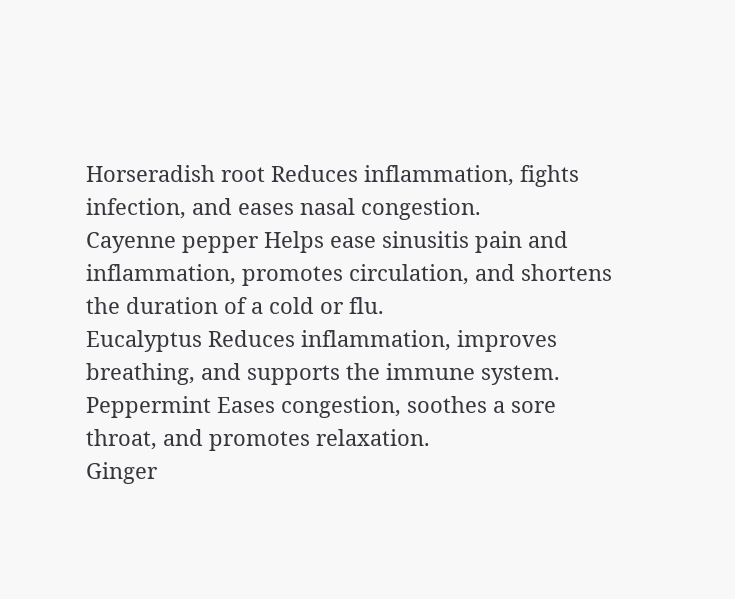Horseradish root Reduces inflammation, fights infection, and eases nasal congestion.
Cayenne pepper Helps ease sinusitis pain and inflammation, promotes circulation, and shortens the duration of a cold or flu.
Eucalyptus Reduces inflammation, improves breathing, and supports the immune system.
Peppermint Eases congestion, soothes a sore throat, and promotes relaxation.
Ginger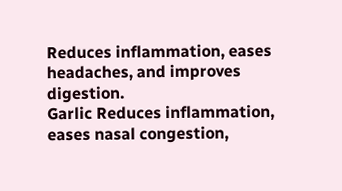Reduces inflammation, eases headaches, and improves digestion.
Garlic Reduces inflammation, eases nasal congestion,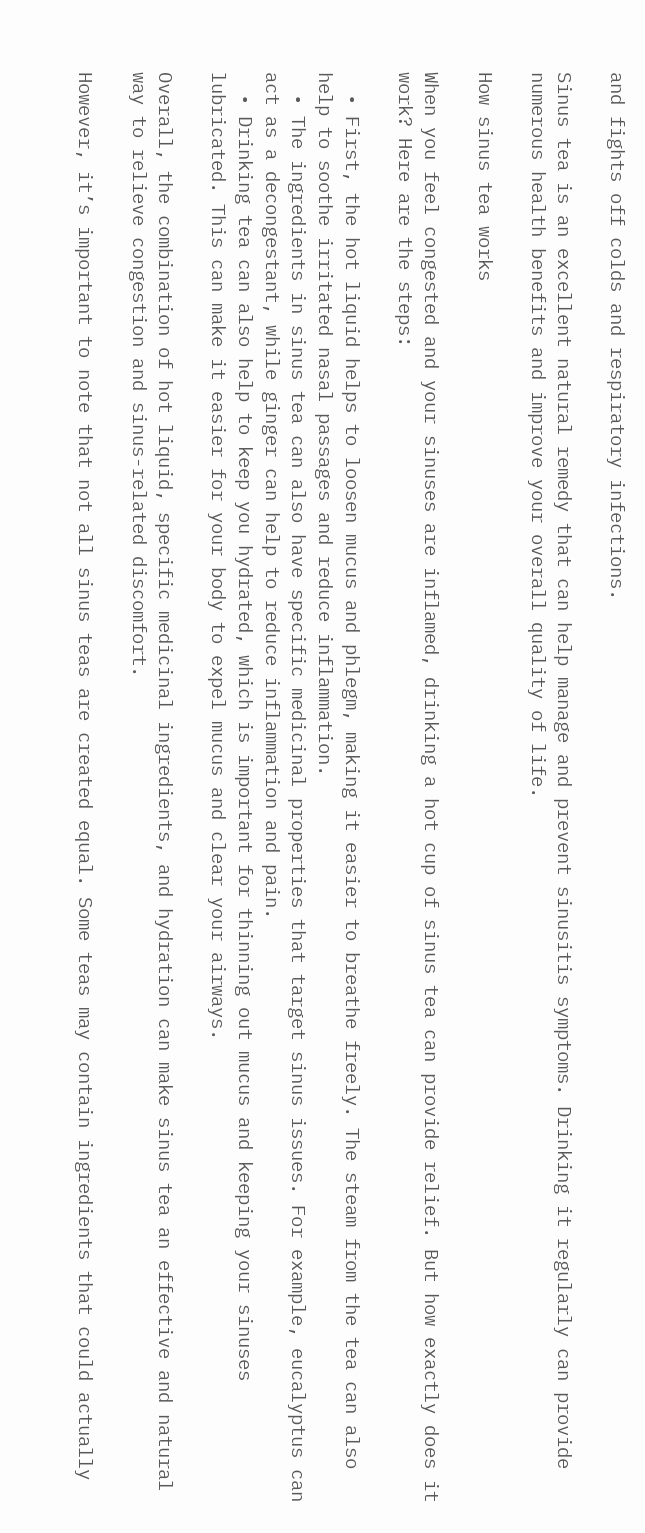and fights off colds and respiratory infections.

Sinus tea is an excellent natural remedy that can help manage and prevent sinusitis symptoms. Drinking it regularly can provide numerous health benefits and improve your overall quality of life.

How sinus tea works

When you feel congested and your sinuses are inflamed, drinking a hot cup of sinus tea can provide relief. But how exactly does it work? Here are the steps:

  • First, the hot liquid helps to loosen mucus and phlegm, making it easier to breathe freely. The steam from the tea can also help to soothe irritated nasal passages and reduce inflammation.
  • The ingredients in sinus tea can also have specific medicinal properties that target sinus issues. For example, eucalyptus can act as a decongestant, while ginger can help to reduce inflammation and pain.
  • Drinking tea can also help to keep you hydrated, which is important for thinning out mucus and keeping your sinuses lubricated. This can make it easier for your body to expel mucus and clear your airways.

Overall, the combination of hot liquid, specific medicinal ingredients, and hydration can make sinus tea an effective and natural way to relieve congestion and sinus-related discomfort.

However, it’s important to note that not all sinus teas are created equal. Some teas may contain ingredients that could actually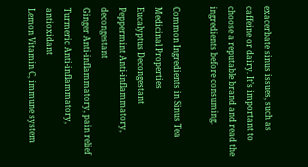exacerbate sinus issues, such as caffeine or dairy. It’s important to choose a reputable brand and read the ingredients before consuming.

Common Ingredients in Sinus Tea Medicinal Properties
Eucalyptus Decongestant
Peppermint Anti-inflammatory, decongestant
Ginger Anti-inflammatory, pain relief
Turmeric Anti-inflammatory, antioxidant
Lemon Vitamin C, immune system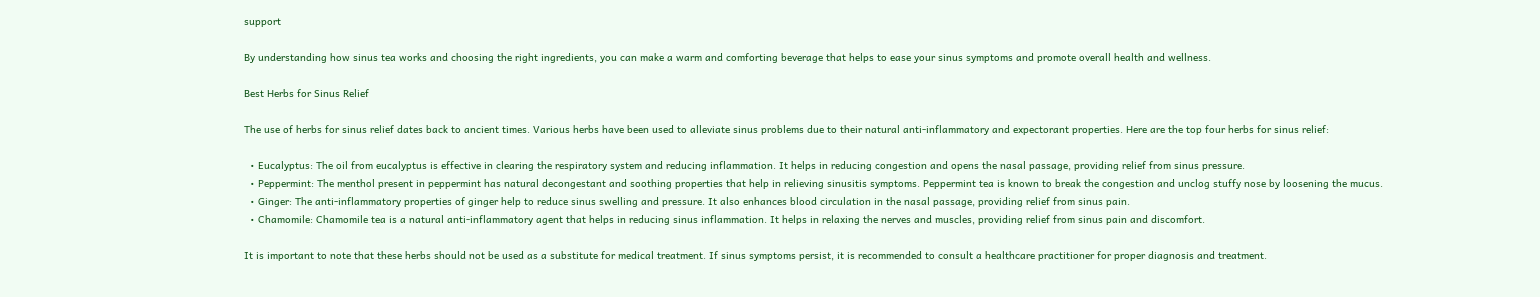support

By understanding how sinus tea works and choosing the right ingredients, you can make a warm and comforting beverage that helps to ease your sinus symptoms and promote overall health and wellness.

Best Herbs for Sinus Relief

The use of herbs for sinus relief dates back to ancient times. Various herbs have been used to alleviate sinus problems due to their natural anti-inflammatory and expectorant properties. Here are the top four herbs for sinus relief:

  • Eucalyptus: The oil from eucalyptus is effective in clearing the respiratory system and reducing inflammation. It helps in reducing congestion and opens the nasal passage, providing relief from sinus pressure.
  • Peppermint: The menthol present in peppermint has natural decongestant and soothing properties that help in relieving sinusitis symptoms. Peppermint tea is known to break the congestion and unclog stuffy nose by loosening the mucus.
  • Ginger: The anti-inflammatory properties of ginger help to reduce sinus swelling and pressure. It also enhances blood circulation in the nasal passage, providing relief from sinus pain.
  • Chamomile: Chamomile tea is a natural anti-inflammatory agent that helps in reducing sinus inflammation. It helps in relaxing the nerves and muscles, providing relief from sinus pain and discomfort.

It is important to note that these herbs should not be used as a substitute for medical treatment. If sinus symptoms persist, it is recommended to consult a healthcare practitioner for proper diagnosis and treatment.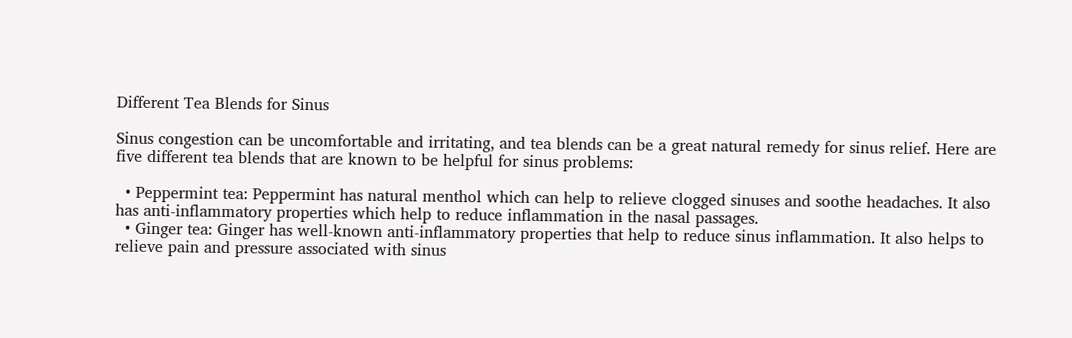Different Tea Blends for Sinus

Sinus congestion can be uncomfortable and irritating, and tea blends can be a great natural remedy for sinus relief. Here are five different tea blends that are known to be helpful for sinus problems:

  • Peppermint tea: Peppermint has natural menthol which can help to relieve clogged sinuses and soothe headaches. It also has anti-inflammatory properties which help to reduce inflammation in the nasal passages.
  • Ginger tea: Ginger has well-known anti-inflammatory properties that help to reduce sinus inflammation. It also helps to relieve pain and pressure associated with sinus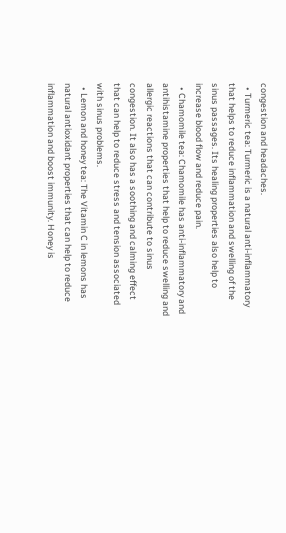congestion and headaches.
  • Turmeric tea: Turmeric is a natural anti-inflammatory that helps to reduce inflammation and swelling of the sinus passages. Its healing properties also help to increase blood flow and reduce pain.
  • Chamomile tea: Chamomile has anti-inflammatory and antihistamine properties that help to reduce swelling and allergic reactions that can contribute to sinus congestion. It also has a soothing and calming effect that can help to reduce stress and tension associated with sinus problems.
  • Lemon and honey tea: The Vitamin C in lemons has natural antioxidant properties that can help to reduce inflammation and boost immunity. Honey is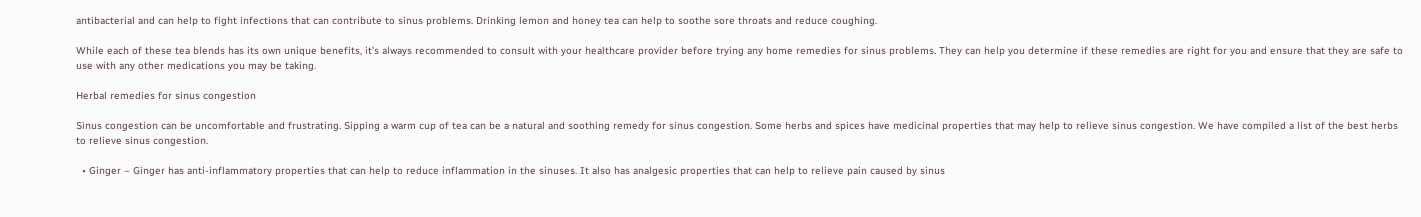antibacterial and can help to fight infections that can contribute to sinus problems. Drinking lemon and honey tea can help to soothe sore throats and reduce coughing.

While each of these tea blends has its own unique benefits, it’s always recommended to consult with your healthcare provider before trying any home remedies for sinus problems. They can help you determine if these remedies are right for you and ensure that they are safe to use with any other medications you may be taking.

Herbal remedies for sinus congestion

Sinus congestion can be uncomfortable and frustrating. Sipping a warm cup of tea can be a natural and soothing remedy for sinus congestion. Some herbs and spices have medicinal properties that may help to relieve sinus congestion. We have compiled a list of the best herbs to relieve sinus congestion.

  • Ginger – Ginger has anti-inflammatory properties that can help to reduce inflammation in the sinuses. It also has analgesic properties that can help to relieve pain caused by sinus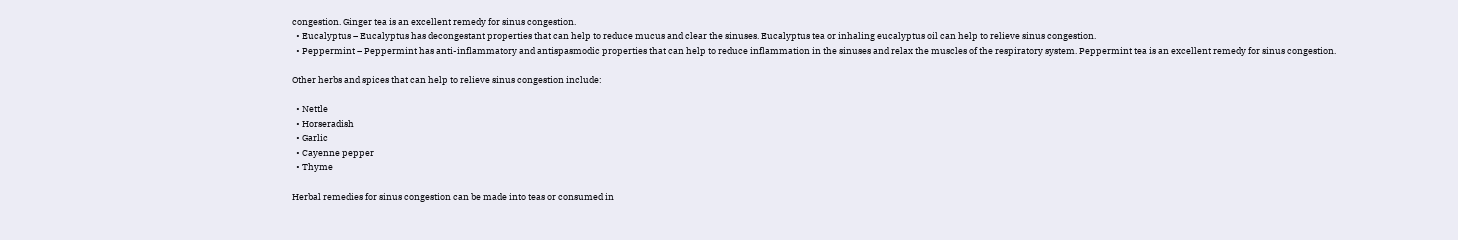congestion. Ginger tea is an excellent remedy for sinus congestion.
  • Eucalyptus – Eucalyptus has decongestant properties that can help to reduce mucus and clear the sinuses. Eucalyptus tea or inhaling eucalyptus oil can help to relieve sinus congestion.
  • Peppermint – Peppermint has anti-inflammatory and antispasmodic properties that can help to reduce inflammation in the sinuses and relax the muscles of the respiratory system. Peppermint tea is an excellent remedy for sinus congestion.

Other herbs and spices that can help to relieve sinus congestion include:

  • Nettle
  • Horseradish
  • Garlic
  • Cayenne pepper
  • Thyme

Herbal remedies for sinus congestion can be made into teas or consumed in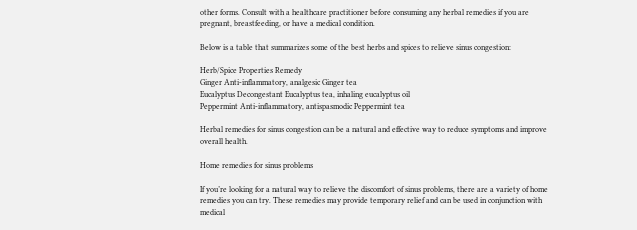other forms. Consult with a healthcare practitioner before consuming any herbal remedies if you are pregnant, breastfeeding, or have a medical condition.

Below is a table that summarizes some of the best herbs and spices to relieve sinus congestion:

Herb/Spice Properties Remedy
Ginger Anti-inflammatory, analgesic Ginger tea
Eucalyptus Decongestant Eucalyptus tea, inhaling eucalyptus oil
Peppermint Anti-inflammatory, antispasmodic Peppermint tea

Herbal remedies for sinus congestion can be a natural and effective way to reduce symptoms and improve overall health.

Home remedies for sinus problems

If you’re looking for a natural way to relieve the discomfort of sinus problems, there are a variety of home remedies you can try. These remedies may provide temporary relief and can be used in conjunction with medical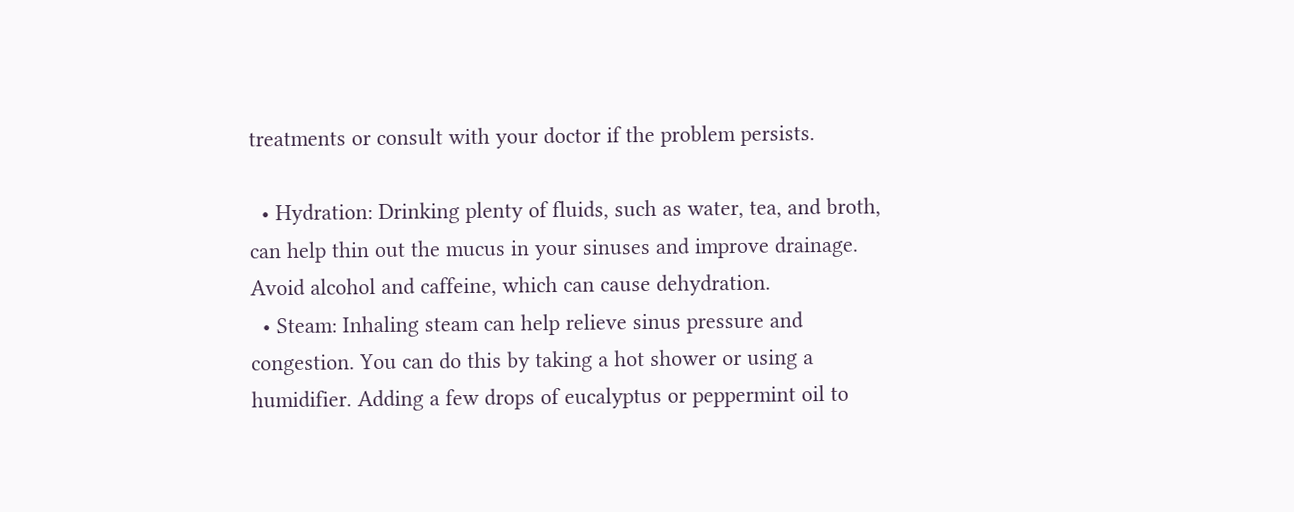treatments or consult with your doctor if the problem persists.

  • Hydration: Drinking plenty of fluids, such as water, tea, and broth, can help thin out the mucus in your sinuses and improve drainage. Avoid alcohol and caffeine, which can cause dehydration.
  • Steam: Inhaling steam can help relieve sinus pressure and congestion. You can do this by taking a hot shower or using a humidifier. Adding a few drops of eucalyptus or peppermint oil to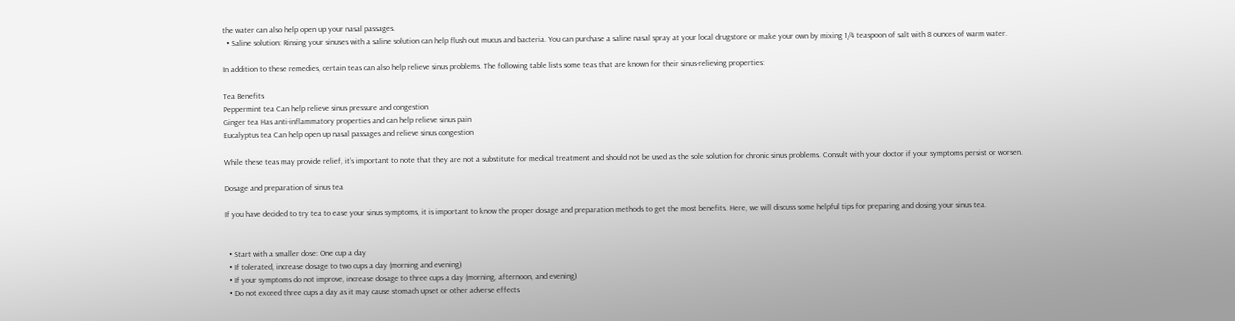the water can also help open up your nasal passages.
  • Saline solution: Rinsing your sinuses with a saline solution can help flush out mucus and bacteria. You can purchase a saline nasal spray at your local drugstore or make your own by mixing 1/4 teaspoon of salt with 8 ounces of warm water.

In addition to these remedies, certain teas can also help relieve sinus problems. The following table lists some teas that are known for their sinus-relieving properties:

Tea Benefits
Peppermint tea Can help relieve sinus pressure and congestion
Ginger tea Has anti-inflammatory properties and can help relieve sinus pain
Eucalyptus tea Can help open up nasal passages and relieve sinus congestion

While these teas may provide relief, it’s important to note that they are not a substitute for medical treatment and should not be used as the sole solution for chronic sinus problems. Consult with your doctor if your symptoms persist or worsen.

Dosage and preparation of sinus tea

If you have decided to try tea to ease your sinus symptoms, it is important to know the proper dosage and preparation methods to get the most benefits. Here, we will discuss some helpful tips for preparing and dosing your sinus tea.


  • Start with a smaller dose: One cup a day
  • If tolerated, increase dosage to two cups a day (morning and evening)
  • If your symptoms do not improve, increase dosage to three cups a day (morning, afternoon, and evening)
  • Do not exceed three cups a day as it may cause stomach upset or other adverse effects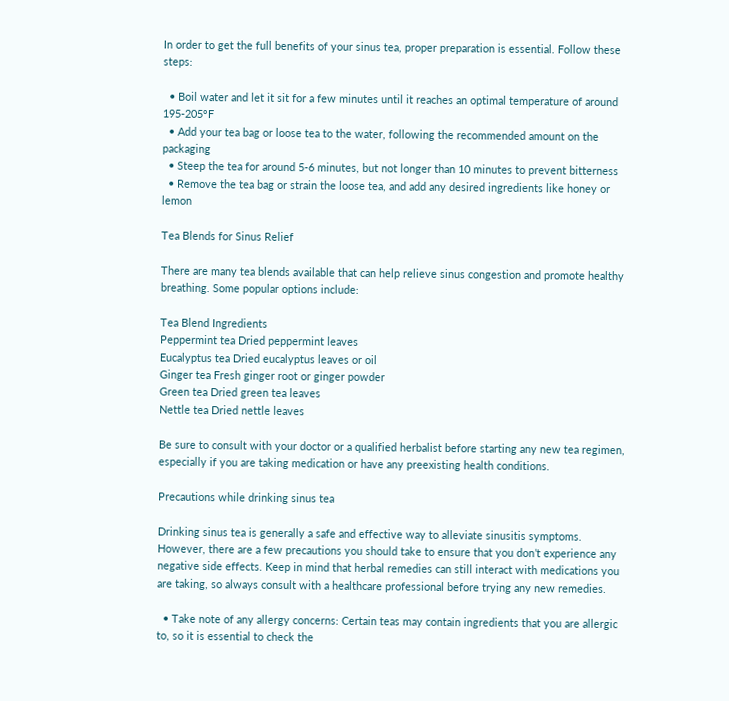In order to get the full benefits of your sinus tea, proper preparation is essential. Follow these steps:

  • Boil water and let it sit for a few minutes until it reaches an optimal temperature of around 195-205°F
  • Add your tea bag or loose tea to the water, following the recommended amount on the packaging
  • Steep the tea for around 5-6 minutes, but not longer than 10 minutes to prevent bitterness
  • Remove the tea bag or strain the loose tea, and add any desired ingredients like honey or lemon

Tea Blends for Sinus Relief

There are many tea blends available that can help relieve sinus congestion and promote healthy breathing. Some popular options include:

Tea Blend Ingredients
Peppermint tea Dried peppermint leaves
Eucalyptus tea Dried eucalyptus leaves or oil
Ginger tea Fresh ginger root or ginger powder
Green tea Dried green tea leaves
Nettle tea Dried nettle leaves

Be sure to consult with your doctor or a qualified herbalist before starting any new tea regimen, especially if you are taking medication or have any preexisting health conditions.

Precautions while drinking sinus tea

Drinking sinus tea is generally a safe and effective way to alleviate sinusitis symptoms. However, there are a few precautions you should take to ensure that you don’t experience any negative side effects. Keep in mind that herbal remedies can still interact with medications you are taking, so always consult with a healthcare professional before trying any new remedies.

  • Take note of any allergy concerns: Certain teas may contain ingredients that you are allergic to, so it is essential to check the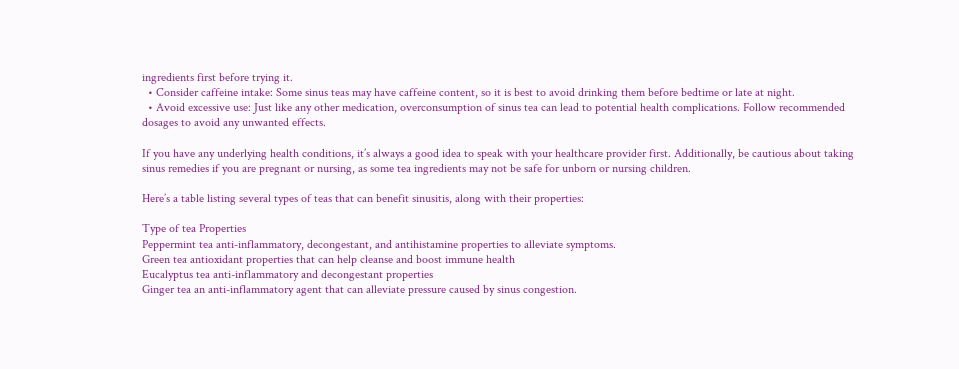ingredients first before trying it.
  • Consider caffeine intake: Some sinus teas may have caffeine content, so it is best to avoid drinking them before bedtime or late at night.
  • Avoid excessive use: Just like any other medication, overconsumption of sinus tea can lead to potential health complications. Follow recommended dosages to avoid any unwanted effects.

If you have any underlying health conditions, it’s always a good idea to speak with your healthcare provider first. Additionally, be cautious about taking sinus remedies if you are pregnant or nursing, as some tea ingredients may not be safe for unborn or nursing children.

Here’s a table listing several types of teas that can benefit sinusitis, along with their properties:

Type of tea Properties
Peppermint tea anti-inflammatory, decongestant, and antihistamine properties to alleviate symptoms.
Green tea antioxidant properties that can help cleanse and boost immune health
Eucalyptus tea anti-inflammatory and decongestant properties
Ginger tea an anti-inflammatory agent that can alleviate pressure caused by sinus congestion.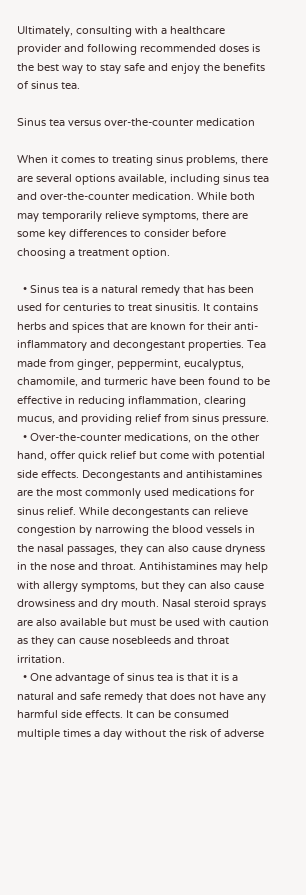Ultimately, consulting with a healthcare provider and following recommended doses is the best way to stay safe and enjoy the benefits of sinus tea.

Sinus tea versus over-the-counter medication

When it comes to treating sinus problems, there are several options available, including sinus tea and over-the-counter medication. While both may temporarily relieve symptoms, there are some key differences to consider before choosing a treatment option.

  • Sinus tea is a natural remedy that has been used for centuries to treat sinusitis. It contains herbs and spices that are known for their anti-inflammatory and decongestant properties. Tea made from ginger, peppermint, eucalyptus, chamomile, and turmeric have been found to be effective in reducing inflammation, clearing mucus, and providing relief from sinus pressure.
  • Over-the-counter medications, on the other hand, offer quick relief but come with potential side effects. Decongestants and antihistamines are the most commonly used medications for sinus relief. While decongestants can relieve congestion by narrowing the blood vessels in the nasal passages, they can also cause dryness in the nose and throat. Antihistamines may help with allergy symptoms, but they can also cause drowsiness and dry mouth. Nasal steroid sprays are also available but must be used with caution as they can cause nosebleeds and throat irritation.
  • One advantage of sinus tea is that it is a natural and safe remedy that does not have any harmful side effects. It can be consumed multiple times a day without the risk of adverse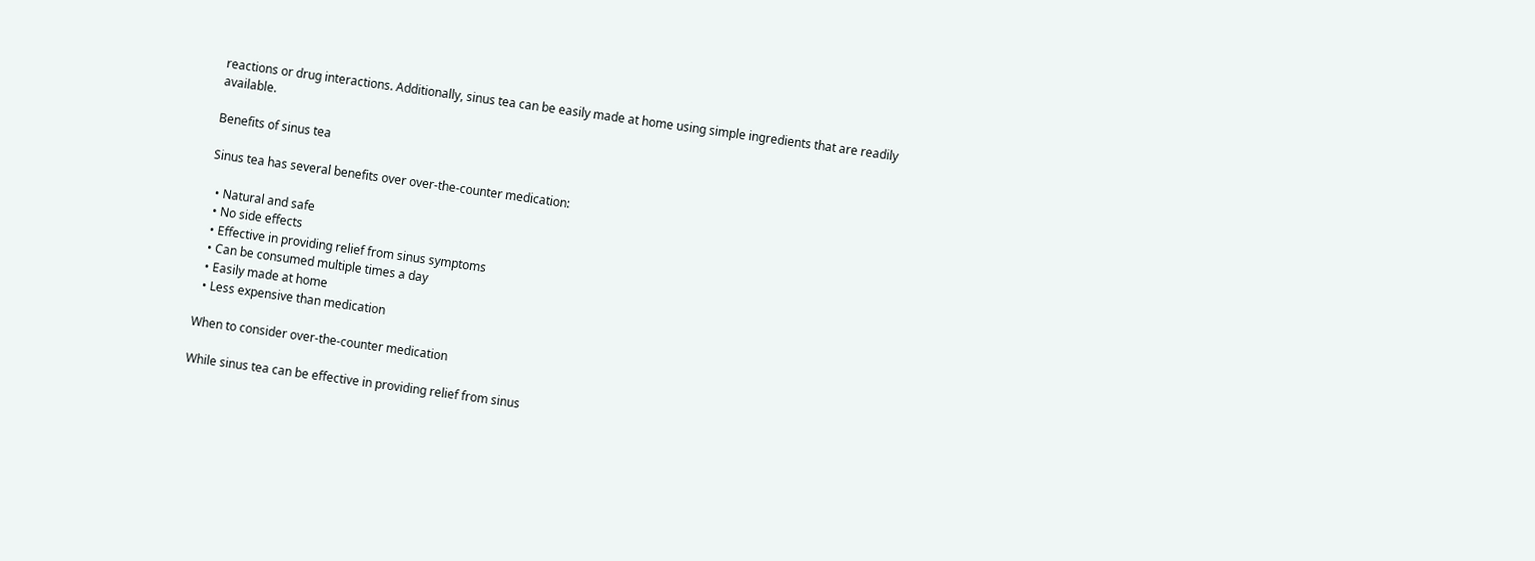reactions or drug interactions. Additionally, sinus tea can be easily made at home using simple ingredients that are readily available.

Benefits of sinus tea

Sinus tea has several benefits over over-the-counter medication:

  • Natural and safe
  • No side effects
  • Effective in providing relief from sinus symptoms
  • Can be consumed multiple times a day
  • Easily made at home
  • Less expensive than medication

When to consider over-the-counter medication

While sinus tea can be effective in providing relief from sinus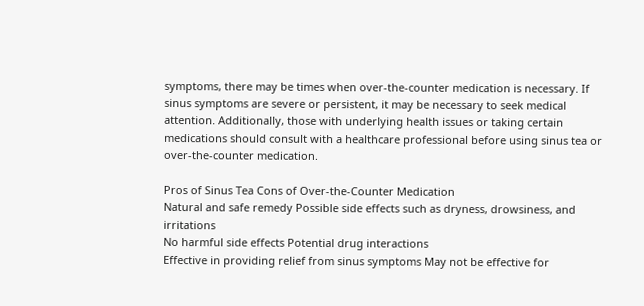symptoms, there may be times when over-the-counter medication is necessary. If sinus symptoms are severe or persistent, it may be necessary to seek medical attention. Additionally, those with underlying health issues or taking certain medications should consult with a healthcare professional before using sinus tea or over-the-counter medication.

Pros of Sinus Tea Cons of Over-the-Counter Medication
Natural and safe remedy Possible side effects such as dryness, drowsiness, and irritations
No harmful side effects Potential drug interactions
Effective in providing relief from sinus symptoms May not be effective for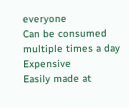everyone
Can be consumed multiple times a day Expensive
Easily made at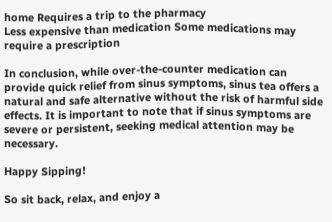home Requires a trip to the pharmacy
Less expensive than medication Some medications may require a prescription

In conclusion, while over-the-counter medication can provide quick relief from sinus symptoms, sinus tea offers a natural and safe alternative without the risk of harmful side effects. It is important to note that if sinus symptoms are severe or persistent, seeking medical attention may be necessary.

Happy Sipping!

So sit back, relax, and enjoy a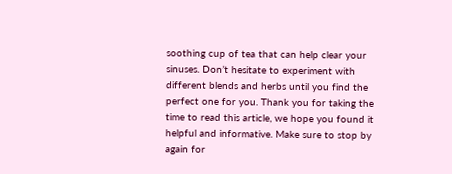soothing cup of tea that can help clear your sinuses. Don’t hesitate to experiment with different blends and herbs until you find the perfect one for you. Thank you for taking the time to read this article, we hope you found it helpful and informative. Make sure to stop by again for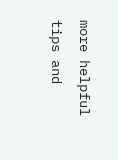more helpful tips and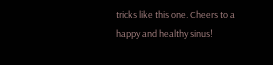tricks like this one. Cheers to a happy and healthy sinus!